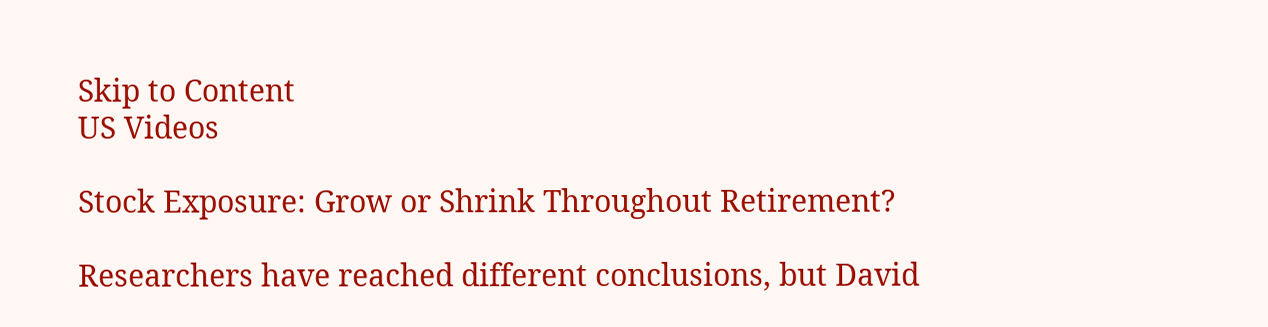Skip to Content
US Videos

Stock Exposure: Grow or Shrink Throughout Retirement?

Researchers have reached different conclusions, but David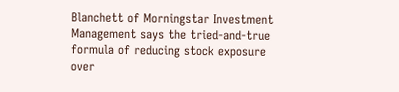Blanchett of Morningstar Investment Management says the tried-and-true formula of reducing stock exposure over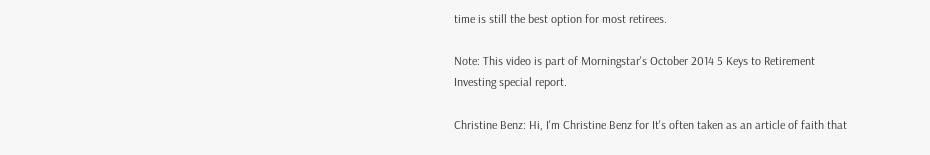time is still the best option for most retirees.

Note: This video is part of Morningstar's October 2014 5 Keys to Retirement Investing special report.

Christine Benz: Hi, I'm Christine Benz for It's often taken as an article of faith that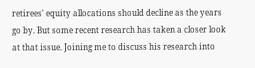retirees' equity allocations should decline as the years go by. But some recent research has taken a closer look at that issue. Joining me to discuss his research into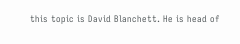this topic is David Blanchett. He is head of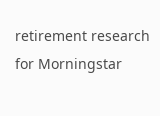retirement research for Morningstar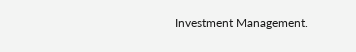Investment Management.